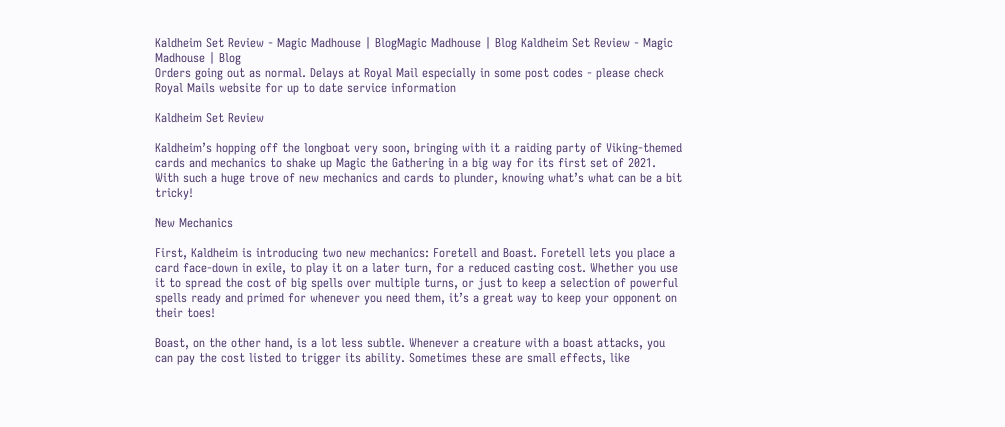Kaldheim Set Review - Magic Madhouse | BlogMagic Madhouse | Blog Kaldheim Set Review - Magic Madhouse | Blog
Orders going out as normal. Delays at Royal Mail especially in some post codes - please check Royal Mails website for up to date service information

Kaldheim Set Review

Kaldheim’s hopping off the longboat very soon, bringing with it a raiding party of Viking-themed cards and mechanics to shake up Magic the Gathering in a big way for its first set of 2021. With such a huge trove of new mechanics and cards to plunder, knowing what’s what can be a bit tricky!

New Mechanics

First, Kaldheim is introducing two new mechanics: Foretell and Boast. Foretell lets you place a card face-down in exile, to play it on a later turn, for a reduced casting cost. Whether you use it to spread the cost of big spells over multiple turns, or just to keep a selection of powerful spells ready and primed for whenever you need them, it’s a great way to keep your opponent on their toes!

Boast, on the other hand, is a lot less subtle. Whenever a creature with a boast attacks, you can pay the cost listed to trigger its ability. Sometimes these are small effects, like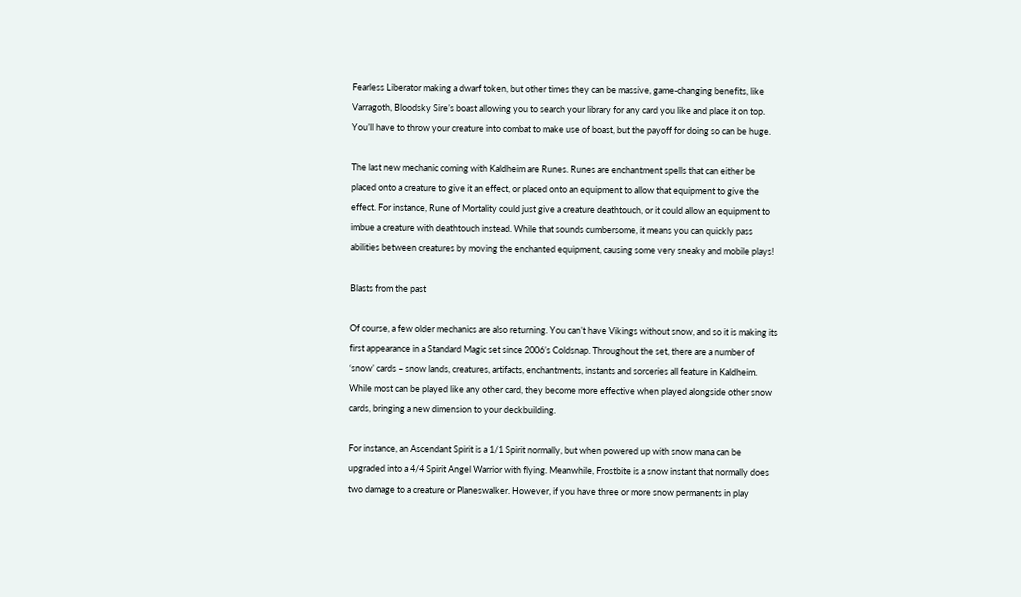Fearless Liberator making a dwarf token, but other times they can be massive, game-changing benefits, like Varragoth, Bloodsky Sire’s boast allowing you to search your library for any card you like and place it on top. You’ll have to throw your creature into combat to make use of boast, but the payoff for doing so can be huge.

The last new mechanic coming with Kaldheim are Runes. Runes are enchantment spells that can either be placed onto a creature to give it an effect, or placed onto an equipment to allow that equipment to give the effect. For instance, Rune of Mortality could just give a creature deathtouch, or it could allow an equipment to imbue a creature with deathtouch instead. While that sounds cumbersome, it means you can quickly pass abilities between creatures by moving the enchanted equipment, causing some very sneaky and mobile plays!

Blasts from the past

Of course, a few older mechanics are also returning. You can’t have Vikings without snow, and so it is making its first appearance in a Standard Magic set since 2006’s Coldsnap. Throughout the set, there are a number of ‘snow’ cards – snow lands, creatures, artifacts, enchantments, instants and sorceries all feature in Kaldheim. While most can be played like any other card, they become more effective when played alongside other snow cards, bringing a new dimension to your deckbuilding.

For instance, an Ascendant Spirit is a 1/1 Spirit normally, but when powered up with snow mana can be upgraded into a 4/4 Spirit Angel Warrior with flying. Meanwhile, Frostbite is a snow instant that normally does two damage to a creature or Planeswalker. However, if you have three or more snow permanents in play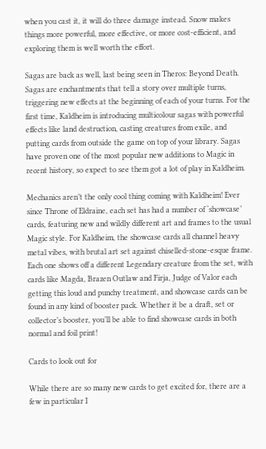when you cast it, it will do three damage instead. Snow makes things more powerful, more effective, or more cost-efficient, and exploring them is well worth the effort.

Sagas are back as well, last being seen in Theros: Beyond Death. Sagas are enchantments that tell a story over multiple turns, triggering new effects at the beginning of each of your turns. For the first time, Kaldheim is introducing multicolour sagas with powerful effects like land destruction, casting creatures from exile, and putting cards from outside the game on top of your library. Sagas have proven one of the most popular new additions to Magic in recent history, so expect to see them got a lot of play in Kaldheim.

Mechanics aren’t the only cool thing coming with Kaldheim! Ever since Throne of Eldraine, each set has had a number of ‘showcase’ cards, featuring new and wildly different art and frames to the usual Magic style. For Kaldheim, the showcase cards all channel heavy metal vibes, with brutal art set against chiselled-stone-esque frame. Each one shows off a different Legendary creature from the set, with cards like Magda, Brazen Outlaw and Firja, Judge of Valor each getting this loud and punchy treatment, and showcase cards can be found in any kind of booster pack. Whether it be a draft, set or collector’s booster, you’ll be able to find showcase cards in both normal and foil print!

Cards to look out for

While there are so many new cards to get excited for, there are a few in particular I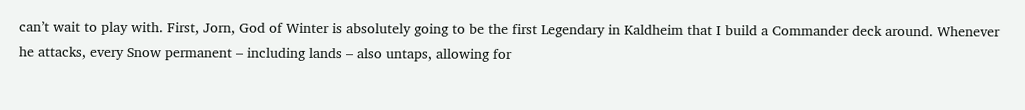can’t wait to play with. First, Jorn, God of Winter is absolutely going to be the first Legendary in Kaldheim that I build a Commander deck around. Whenever he attacks, every Snow permanent – including lands – also untaps, allowing for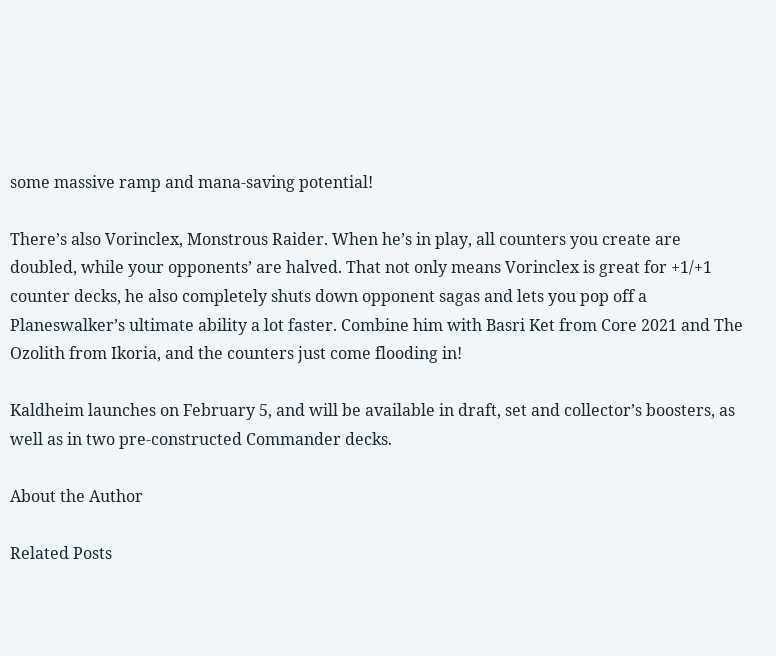some massive ramp and mana-saving potential!

There’s also Vorinclex, Monstrous Raider. When he’s in play, all counters you create are doubled, while your opponents’ are halved. That not only means Vorinclex is great for +1/+1 counter decks, he also completely shuts down opponent sagas and lets you pop off a Planeswalker’s ultimate ability a lot faster. Combine him with Basri Ket from Core 2021 and The Ozolith from Ikoria, and the counters just come flooding in!

Kaldheim launches on February 5, and will be available in draft, set and collector’s boosters, as well as in two pre-constructed Commander decks.

About the Author

Related Posts